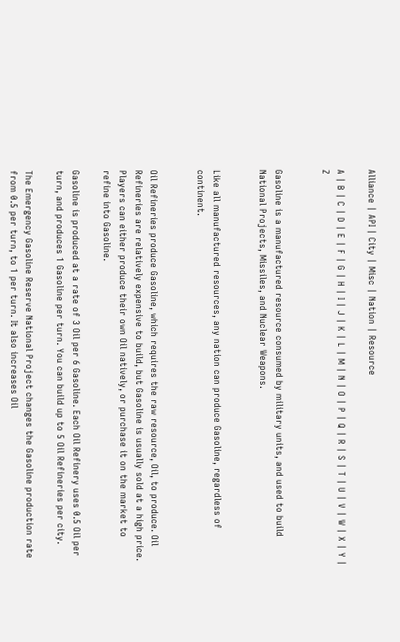Alliance | API | City | Misc | Nation | Resource

A | B | C | D | E | F | G | H | I | J | K | L | M | N | O | P | Q | R | S | T | U | V | W | X | Y | Z


Gasoline is a manufactured resource consumed by military units, and used to build National Projects, Missiles, and Nuclear Weapons.


Like all manufactured resources, any nation can produce Gasoline, regardless of continent.


Oil Refineries produce Gasoline, which requires the raw resource, Oil, to produce. Oil Refineries are relatively expensive to build, but Gasoline is usually sold at a high price. Players can either produce their own Oil natively, or purchase it on the market to refine into Gasoline.

Gasoline is produced at a rate of 3 Oil per 6 Gasoline. Each Oil Refinery uses 0.5 Oil per turn, and produces 1 Gasoline per turn. You can build up to 5 Oil Refineries per city.

The Emergency Gasoline Reserve National Project changes the Gasoline production rate from 0.5 per turn, to 1 per turn. It also increases Oil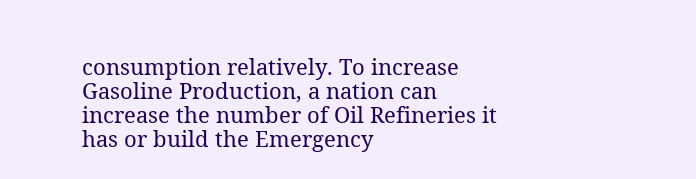consumption relatively. To increase Gasoline Production, a nation can increase the number of Oil Refineries it has or build the Emergency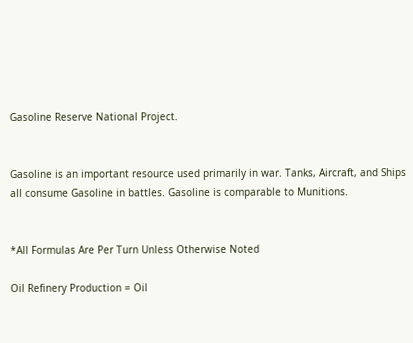Gasoline Reserve National Project.


Gasoline is an important resource used primarily in war. Tanks, Aircraft, and Ships all consume Gasoline in battles. Gasoline is comparable to Munitions.


*All Formulas Are Per Turn Unless Otherwise Noted

Oil Refinery Production = Oil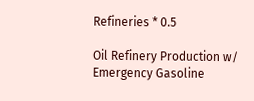Refineries * 0.5

Oil Refinery Production w/ Emergency Gasoline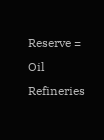Reserve = Oil Refineries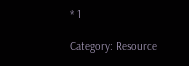* 1

Category: Resource